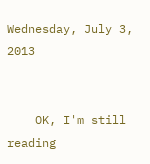Wednesday, July 3, 2013


    OK, I'm still reading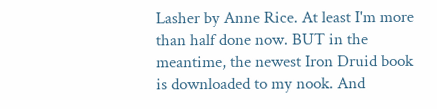Lasher by Anne Rice. At least I'm more than half done now. BUT in the meantime, the newest Iron Druid book is downloaded to my nook. And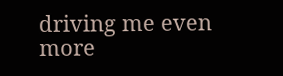driving me even more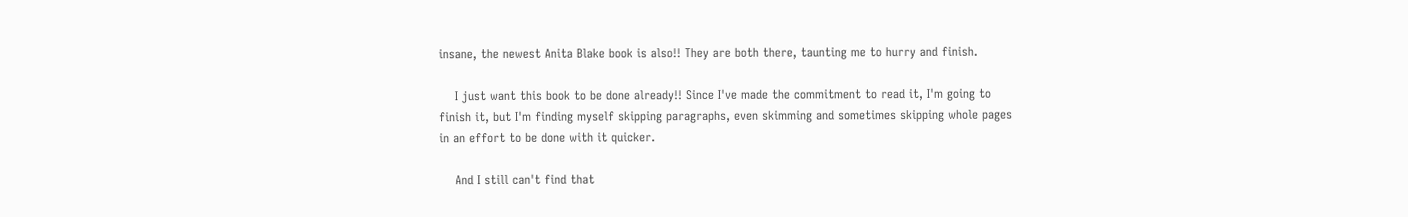insane, the newest Anita Blake book is also!! They are both there, taunting me to hurry and finish.

    I just want this book to be done already!! Since I've made the commitment to read it, I'm going to finish it, but I'm finding myself skipping paragraphs, even skimming and sometimes skipping whole pages in an effort to be done with it quicker.

    And I still can't find that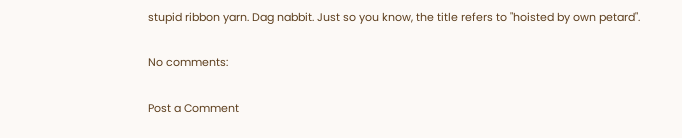stupid ribbon yarn. Dag nabbit. Just so you know, the title refers to "hoisted by own petard".

No comments:

Post a Comment